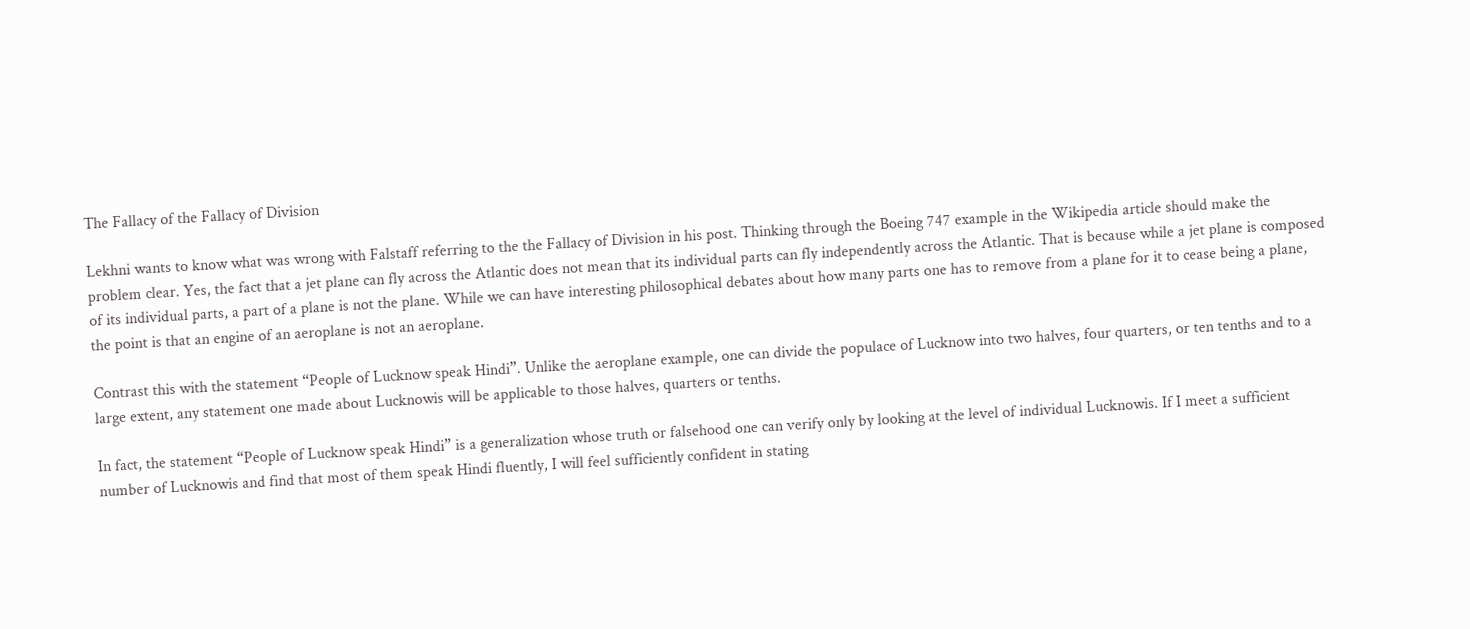The Fallacy of the Fallacy of Division

Lekhni wants to know what was wrong with Falstaff referring to the the Fallacy of Division in his post. Thinking through the Boeing 747 example in the Wikipedia article should make the problem clear. Yes, the fact that a jet plane can fly across the Atlantic does not mean that its individual parts can fly independently across the Atlantic. That is because while a jet plane is composed of its individual parts, a part of a plane is not the plane. While we can have interesting philosophical debates about how many parts one has to remove from a plane for it to cease being a plane, the point is that an engine of an aeroplane is not an aeroplane.

Contrast this with the statement “People of Lucknow speak Hindi”. Unlike the aeroplane example, one can divide the populace of Lucknow into two halves, four quarters, or ten tenths and to a large extent, any statement one made about Lucknowis will be applicable to those halves, quarters or tenths.

In fact, the statement “People of Lucknow speak Hindi” is a generalization whose truth or falsehood one can verify only by looking at the level of individual Lucknowis. If I meet a sufficient number of Lucknowis and find that most of them speak Hindi fluently, I will feel sufficiently confident in stating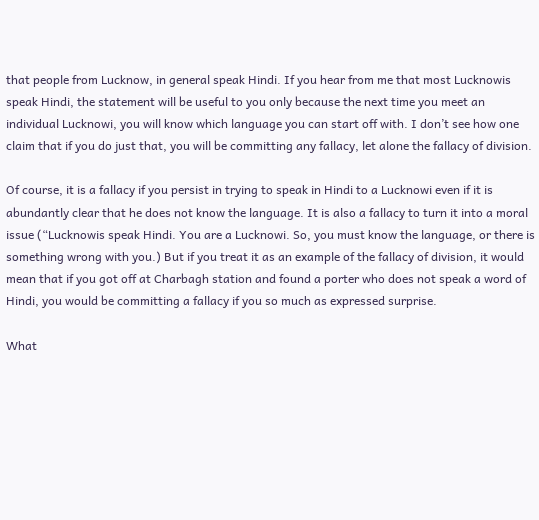that people from Lucknow, in general speak Hindi. If you hear from me that most Lucknowis speak Hindi, the statement will be useful to you only because the next time you meet an individual Lucknowi, you will know which language you can start off with. I don’t see how one claim that if you do just that, you will be committing any fallacy, let alone the fallacy of division.

Of course, it is a fallacy if you persist in trying to speak in Hindi to a Lucknowi even if it is abundantly clear that he does not know the language. It is also a fallacy to turn it into a moral issue (“Lucknowis speak Hindi. You are a Lucknowi. So, you must know the language, or there is something wrong with you.) But if you treat it as an example of the fallacy of division, it would mean that if you got off at Charbagh station and found a porter who does not speak a word of Hindi, you would be committing a fallacy if you so much as expressed surprise.

What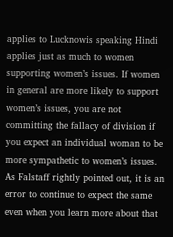applies to Lucknowis speaking Hindi applies just as much to women supporting women’s issues. If women in general are more likely to support women’s issues, you are not committing the fallacy of division if you expect an individual woman to be more sympathetic to women’s issues. As Falstaff rightly pointed out, it is an error to continue to expect the same even when you learn more about that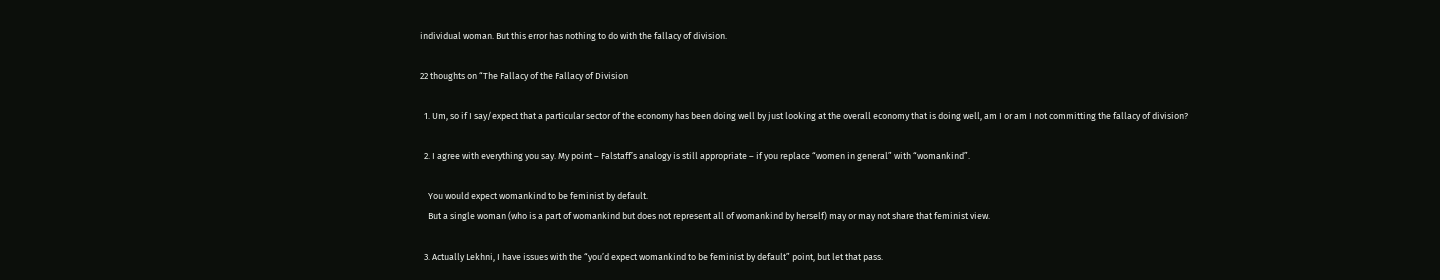individual woman. But this error has nothing to do with the fallacy of division.

22 thoughts on “The Fallacy of the Fallacy of Division

  1. Um, so if I say/expect that a particular sector of the economy has been doing well by just looking at the overall economy that is doing well, am I or am I not committing the fallacy of division?

  2. I agree with everything you say. My point – Falstaff’s analogy is still appropriate – if you replace “women in general” with “womankind”.

    You would expect womankind to be feminist by default.
    But a single woman (who is a part of womankind but does not represent all of womankind by herself) may or may not share that feminist view.

  3. Actually Lekhni, I have issues with the “you’d expect womankind to be feminist by default” point, but let that pass.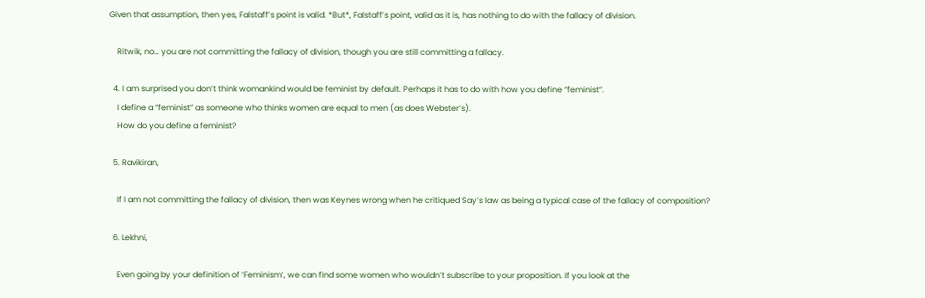Given that assumption, then yes, Falstaff’s point is valid. *But*, Falstaff’s point, valid as it is, has nothing to do with the fallacy of division.

    Ritwik, no… you are not committing the fallacy of division, though you are still committing a fallacy.

  4. I am surprised you don’t think womankind would be feminist by default. Perhaps it has to do with how you define “feminist”.
    I define a “feminist” as someone who thinks women are equal to men (as does Webster’s).
    How do you define a feminist?

  5. Ravikiran,

    If I am not committing the fallacy of division, then was Keynes wrong when he critiqued Say’s law as being a typical case of the fallacy of composition?

  6. Lekhni,

    Even going by your definition of ‘Feminism’, we can find some women who wouldn’t subscribe to your proposition. If you look at the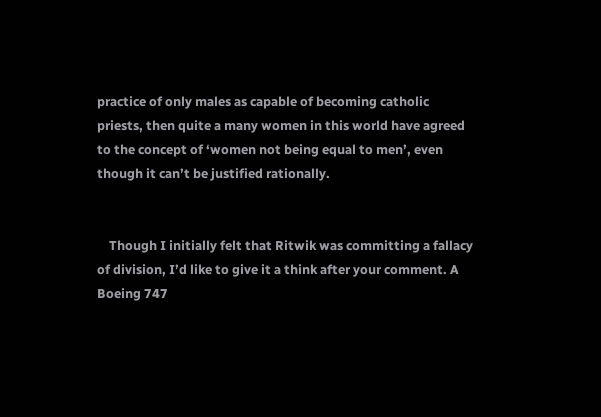practice of only males as capable of becoming catholic priests, then quite a many women in this world have agreed to the concept of ‘women not being equal to men’, even though it can’t be justified rationally.


    Though I initially felt that Ritwik was committing a fallacy of division, I’d like to give it a think after your comment. A Boeing 747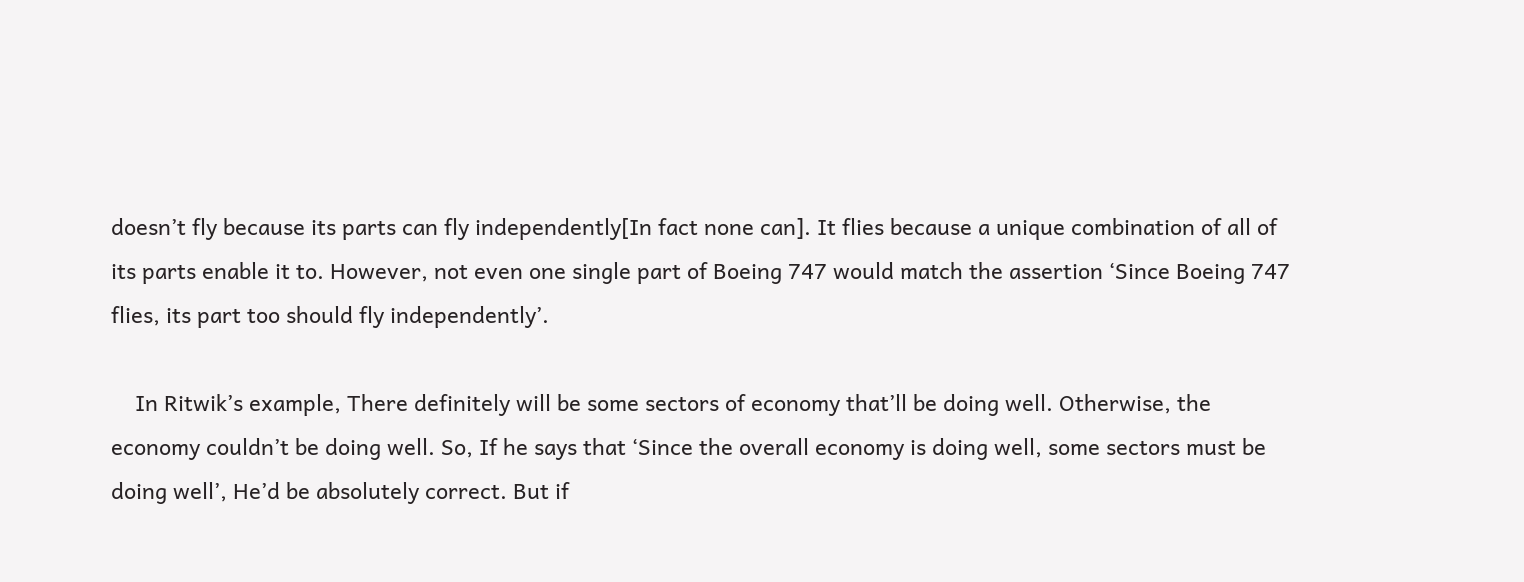doesn’t fly because its parts can fly independently[In fact none can]. It flies because a unique combination of all of its parts enable it to. However, not even one single part of Boeing 747 would match the assertion ‘Since Boeing 747 flies, its part too should fly independently’.

    In Ritwik’s example, There definitely will be some sectors of economy that’ll be doing well. Otherwise, the economy couldn’t be doing well. So, If he says that ‘Since the overall economy is doing well, some sectors must be doing well’, He’d be absolutely correct. But if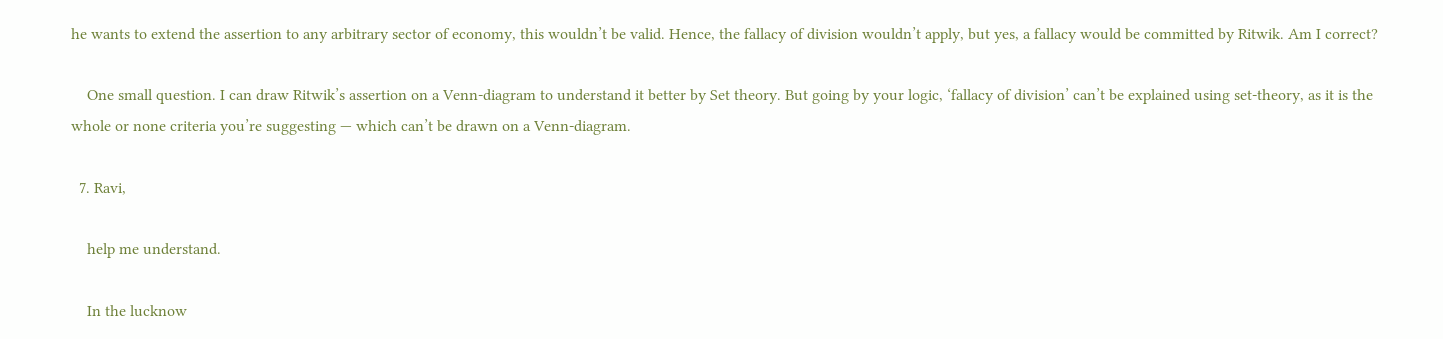he wants to extend the assertion to any arbitrary sector of economy, this wouldn’t be valid. Hence, the fallacy of division wouldn’t apply, but yes, a fallacy would be committed by Ritwik. Am I correct?

    One small question. I can draw Ritwik’s assertion on a Venn-diagram to understand it better by Set theory. But going by your logic, ‘fallacy of division’ can’t be explained using set-theory, as it is the whole or none criteria you’re suggesting — which can’t be drawn on a Venn-diagram.

  7. Ravi,

    help me understand.

    In the lucknow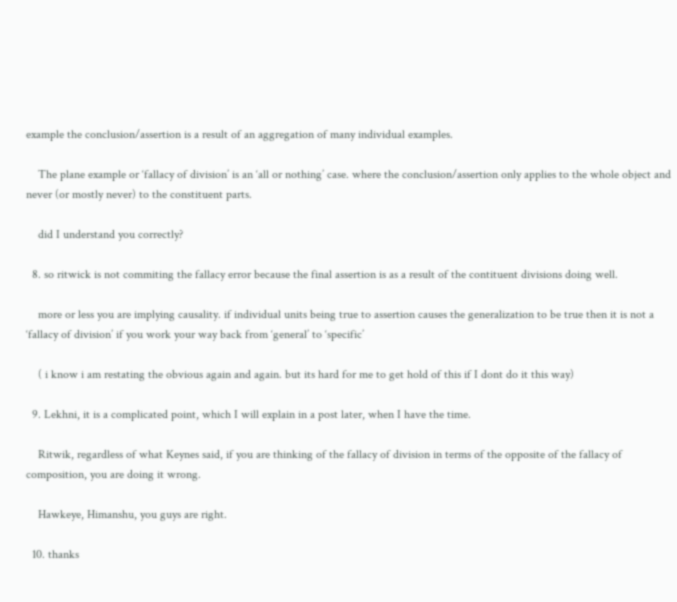example the conclusion/assertion is a result of an aggregation of many individual examples.

    The plane example or ‘fallacy of division’ is an ‘all or nothing’ case. where the conclusion/assertion only applies to the whole object and never (or mostly never) to the constituent parts.

    did I understand you correctly?

  8. so ritwick is not commiting the fallacy error because the final assertion is as a result of the contituent divisions doing well.

    more or less you are implying causality. if individual units being true to assertion causes the generalization to be true then it is not a ‘fallacy of division’ if you work your way back from ‘general’ to ‘specific’

    ( i know i am restating the obvious again and again. but its hard for me to get hold of this if I dont do it this way)

  9. Lekhni, it is a complicated point, which I will explain in a post later, when I have the time.

    Ritwik, regardless of what Keynes said, if you are thinking of the fallacy of division in terms of the opposite of the fallacy of composition, you are doing it wrong.

    Hawkeye, Himanshu, you guys are right.

  10. thanks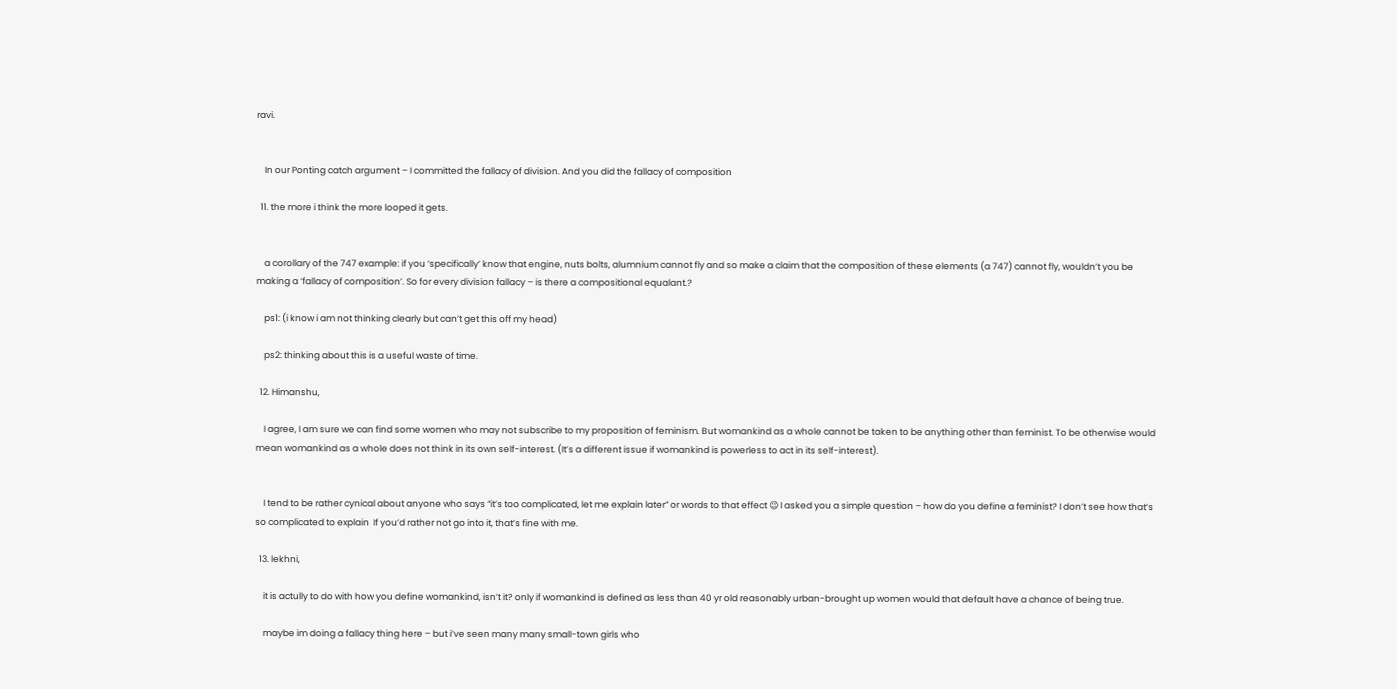ravi.


    In our Ponting catch argument – I committed the fallacy of division. And you did the fallacy of composition

  11. the more i think the more looped it gets.


    a corollary of the 747 example: if you ‘specifically’ know that engine, nuts bolts, alumnium cannot fly and so make a claim that the composition of these elements (a 747) cannot fly, wouldn’t you be making a ‘fallacy of composition’. So for every division fallacy – is there a compositional equalant.?

    ps1: (i know i am not thinking clearly but can’t get this off my head)

    ps2: thinking about this is a useful waste of time.

  12. Himanshu,

    I agree, I am sure we can find some women who may not subscribe to my proposition of feminism. But womankind as a whole cannot be taken to be anything other than feminist. To be otherwise would mean womankind as a whole does not think in its own self-interest. (It’s a different issue if womankind is powerless to act in its self-interest).


    I tend to be rather cynical about anyone who says “it’s too complicated, let me explain later” or words to that effect 😉 I asked you a simple question – how do you define a feminist? I don’t see how that’s so complicated to explain  If you’d rather not go into it, that’s fine with me.

  13. lekhni,

    it is actully to do with how you define womankind, isn’t it? only if womankind is defined as less than 40 yr old reasonably urban-brought up women would that default have a chance of being true.

    maybe im doing a fallacy thing here – but i’ve seen many many small-town girls who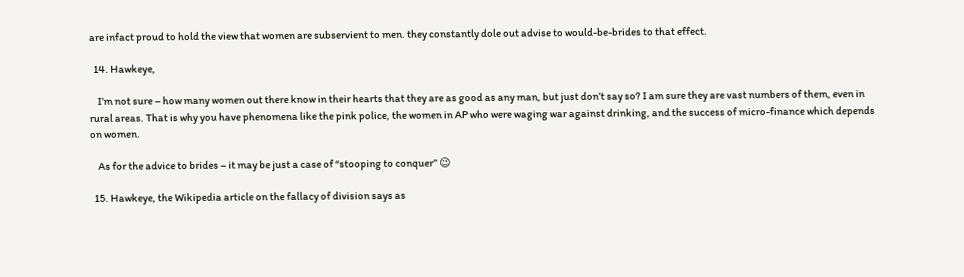are infact proud to hold the view that women are subservient to men. they constantly dole out advise to would-be-brides to that effect.

  14. Hawkeye,

    I’m not sure – how many women out there know in their hearts that they are as good as any man, but just don’t say so? I am sure they are vast numbers of them, even in rural areas. That is why you have phenomena like the pink police, the women in AP who were waging war against drinking, and the success of micro-finance which depends on women.

    As for the advice to brides – it may be just a case of “stooping to conquer” 😉

  15. Hawkeye, the Wikipedia article on the fallacy of division says as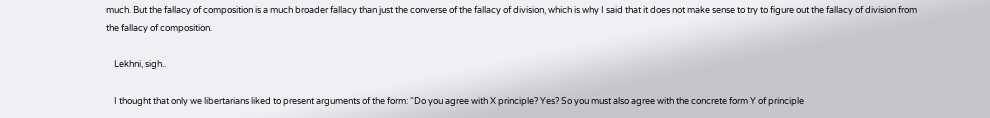much. But the fallacy of composition is a much broader fallacy than just the converse of the fallacy of division, which is why I said that it does not make sense to try to figure out the fallacy of division from the fallacy of composition.

    Lekhni, sigh..

    I thought that only we libertarians liked to present arguments of the form: “Do you agree with X principle? Yes? So you must also agree with the concrete form Y of principle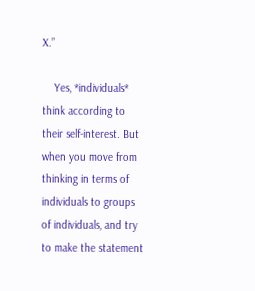X.”

    Yes, *individuals* think according to their self-interest. But when you move from thinking in terms of individuals to groups of individuals, and try to make the statement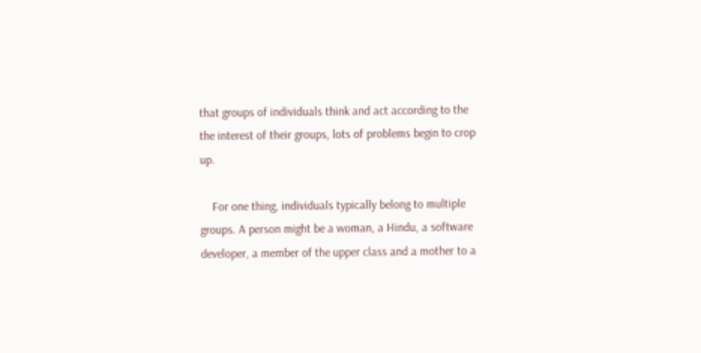that groups of individuals think and act according to the the interest of their groups, lots of problems begin to crop up.

    For one thing, individuals typically belong to multiple groups. A person might be a woman, a Hindu, a software developer, a member of the upper class and a mother to a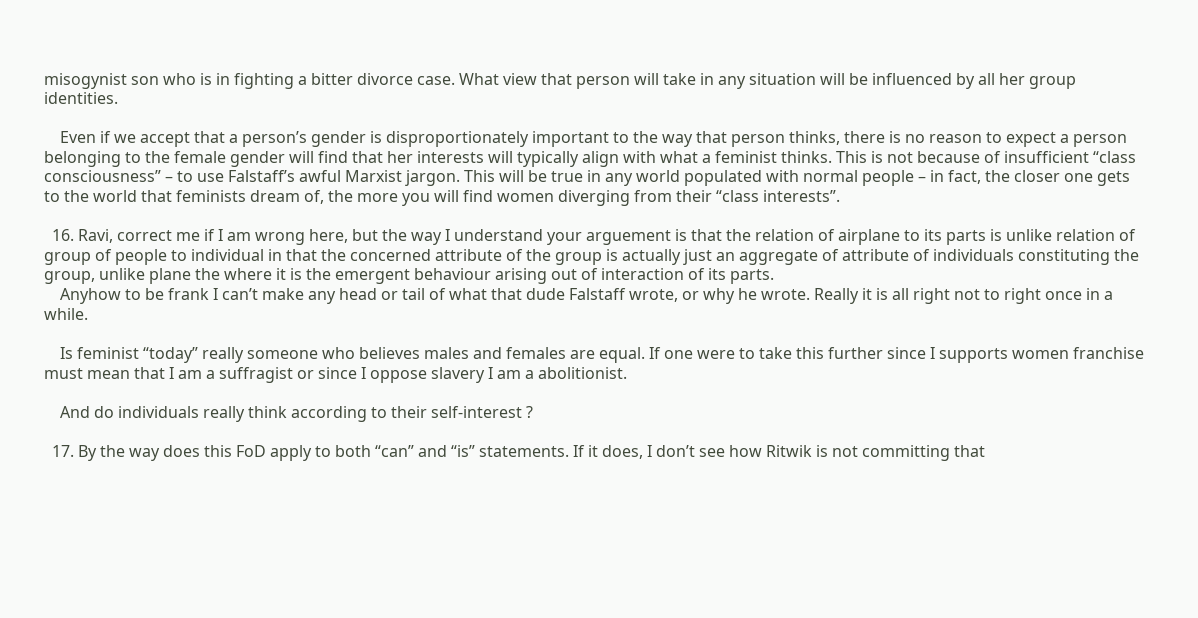misogynist son who is in fighting a bitter divorce case. What view that person will take in any situation will be influenced by all her group identities.

    Even if we accept that a person’s gender is disproportionately important to the way that person thinks, there is no reason to expect a person belonging to the female gender will find that her interests will typically align with what a feminist thinks. This is not because of insufficient “class consciousness” – to use Falstaff’s awful Marxist jargon. This will be true in any world populated with normal people – in fact, the closer one gets to the world that feminists dream of, the more you will find women diverging from their “class interests”.

  16. Ravi, correct me if I am wrong here, but the way I understand your arguement is that the relation of airplane to its parts is unlike relation of group of people to individual in that the concerned attribute of the group is actually just an aggregate of attribute of individuals constituting the group, unlike plane the where it is the emergent behaviour arising out of interaction of its parts.
    Anyhow to be frank I can’t make any head or tail of what that dude Falstaff wrote, or why he wrote. Really it is all right not to right once in a while.

    Is feminist “today” really someone who believes males and females are equal. If one were to take this further since I supports women franchise must mean that I am a suffragist or since I oppose slavery I am a abolitionist.

    And do individuals really think according to their self-interest ?

  17. By the way does this FoD apply to both “can” and “is” statements. If it does, I don’t see how Ritwik is not committing that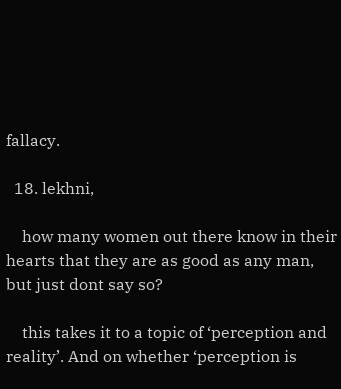fallacy.

  18. lekhni,

    how many women out there know in their hearts that they are as good as any man, but just dont say so?

    this takes it to a topic of ‘perception and reality’. And on whether ‘perception is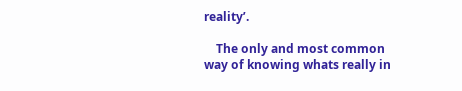reality’.

    The only and most common way of knowing whats really in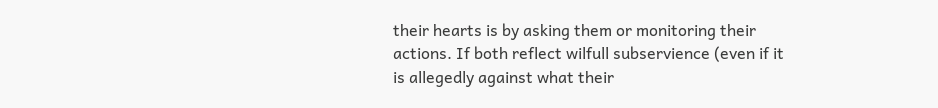their hearts is by asking them or monitoring their actions. If both reflect wilfull subservience (even if it is allegedly against what their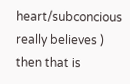heart/subconcious really believes ) then that is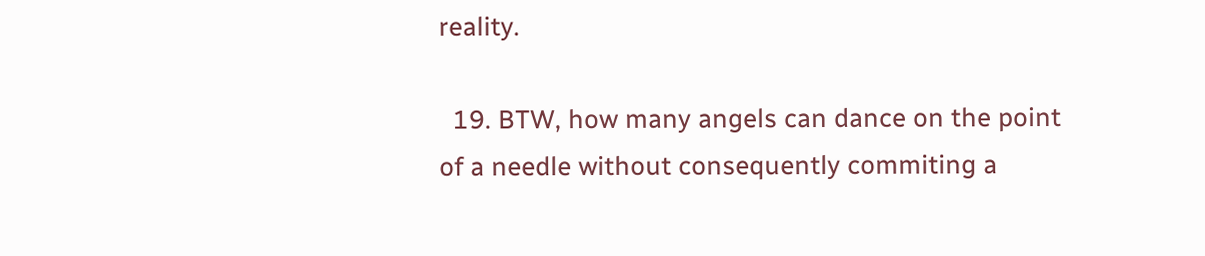reality.

  19. BTW, how many angels can dance on the point of a needle without consequently commiting a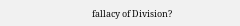fallacy of Division?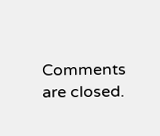Comments are closed.